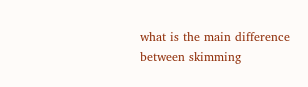what is the main difference between skimming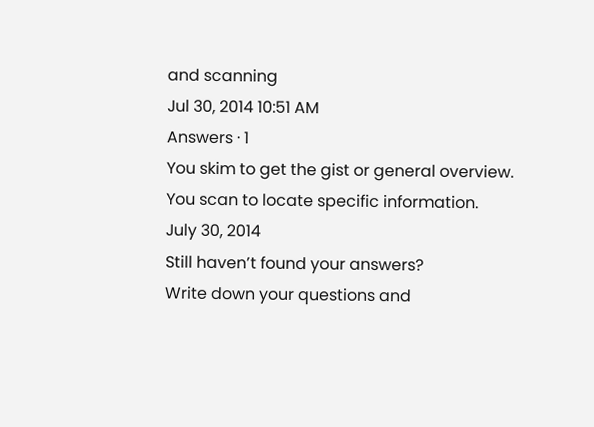and scanning
Jul 30, 2014 10:51 AM
Answers · 1
You skim to get the gist or general overview. You scan to locate specific information.
July 30, 2014
Still haven’t found your answers?
Write down your questions and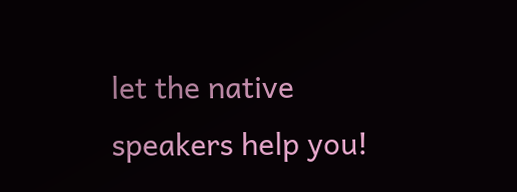let the native speakers help you!